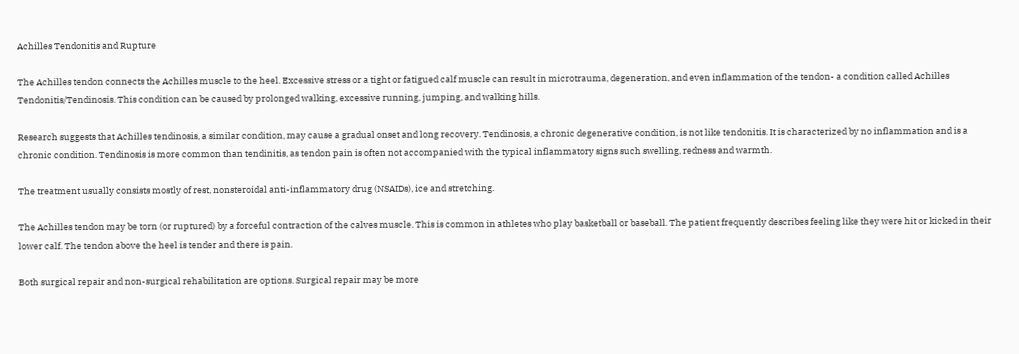Achilles Tendonitis and Rupture

The Achilles tendon connects the Achilles muscle to the heel. Excessive stress or a tight or fatigued calf muscle can result in microtrauma, degeneration, and even inflammation of the tendon- a condition called Achilles Tendonitis/Tendinosis. This condition can be caused by prolonged walking, excessive running, jumping, and walking hills.

Research suggests that Achilles tendinosis, a similar condition, may cause a gradual onset and long recovery. Tendinosis, a chronic degenerative condition, is not like tendonitis. It is characterized by no inflammation and is a chronic condition. Tendinosis is more common than tendinitis, as tendon pain is often not accompanied with the typical inflammatory signs such swelling, redness and warmth.

The treatment usually consists mostly of rest, nonsteroidal anti-inflammatory drug (NSAIDs), ice and stretching.

The Achilles tendon may be torn (or ruptured) by a forceful contraction of the calves muscle. This is common in athletes who play basketball or baseball. The patient frequently describes feeling like they were hit or kicked in their lower calf. The tendon above the heel is tender and there is pain.

Both surgical repair and non-surgical rehabilitation are options. Surgical repair may be more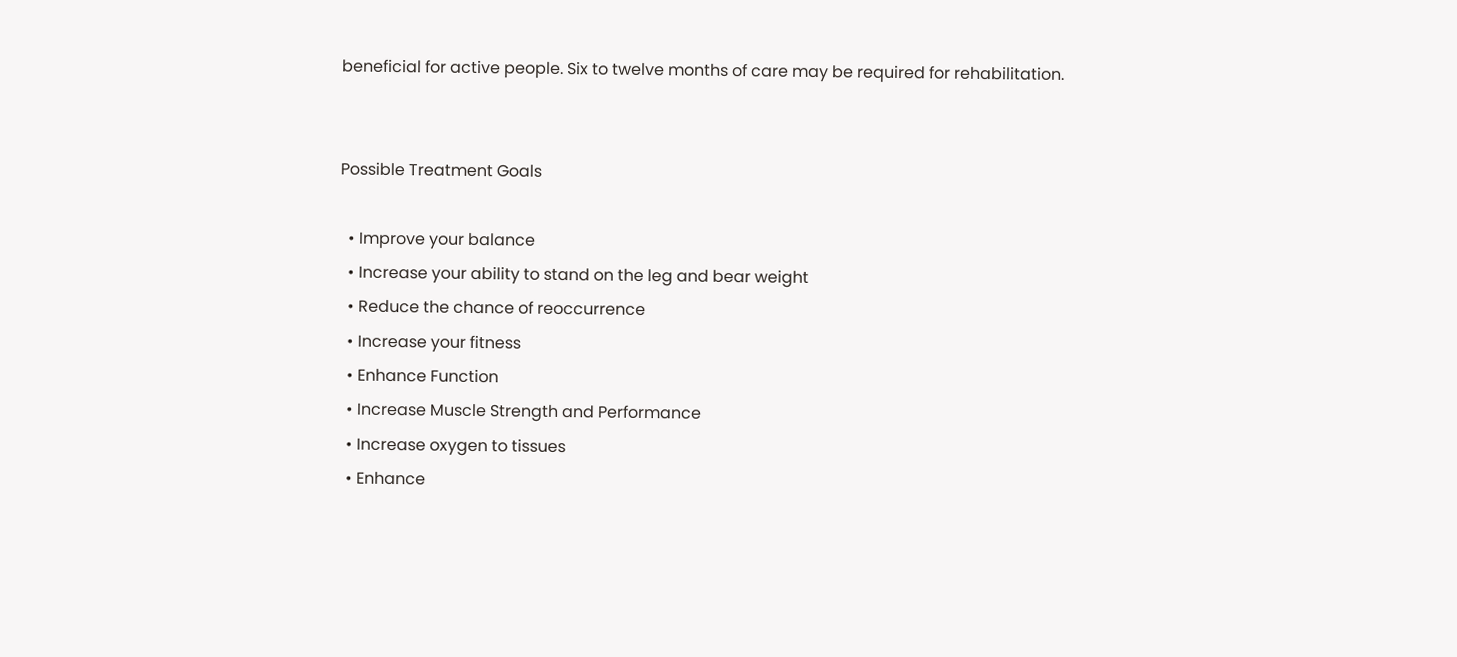beneficial for active people. Six to twelve months of care may be required for rehabilitation.


Possible Treatment Goals

  • Improve your balance
  • Increase your ability to stand on the leg and bear weight
  • Reduce the chance of reoccurrence
  • Increase your fitness
  • Enhance Function
  • Increase Muscle Strength and Performance
  • Increase oxygen to tissues
  • Enhance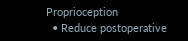Proprioception
  • Reduce postoperative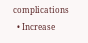complications
  • Increase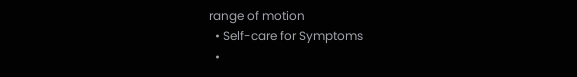range of motion
  • Self-care for Symptoms
  •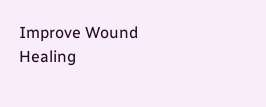Improve Wound Healing